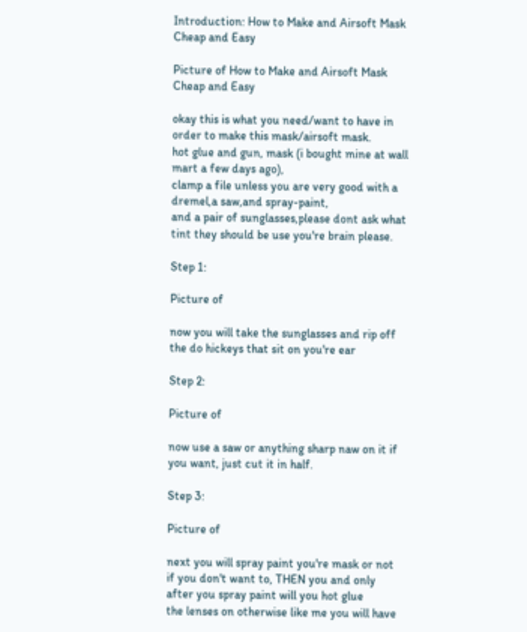Introduction: How to Make and Airsoft Mask Cheap and Easy

Picture of How to Make and Airsoft Mask Cheap and Easy

okay this is what you need/want to have in order to make this mask/airsoft mask.
hot glue and gun, mask (i bought mine at wall mart a few days ago),
clamp a file unless you are very good with a dremel,a saw,and spray-paint,
and a pair of sunglasses,please dont ask what tint they should be use you're brain please.

Step 1:

Picture of

now you will take the sunglasses and rip off the do hickeys that sit on you're ear

Step 2:

Picture of

now use a saw or anything sharp naw on it if you want, just cut it in half.

Step 3:

Picture of

next you will spray paint you're mask or not if you don't want to, THEN you and only after you spray paint will you hot glue
the lenses on otherwise like me you will have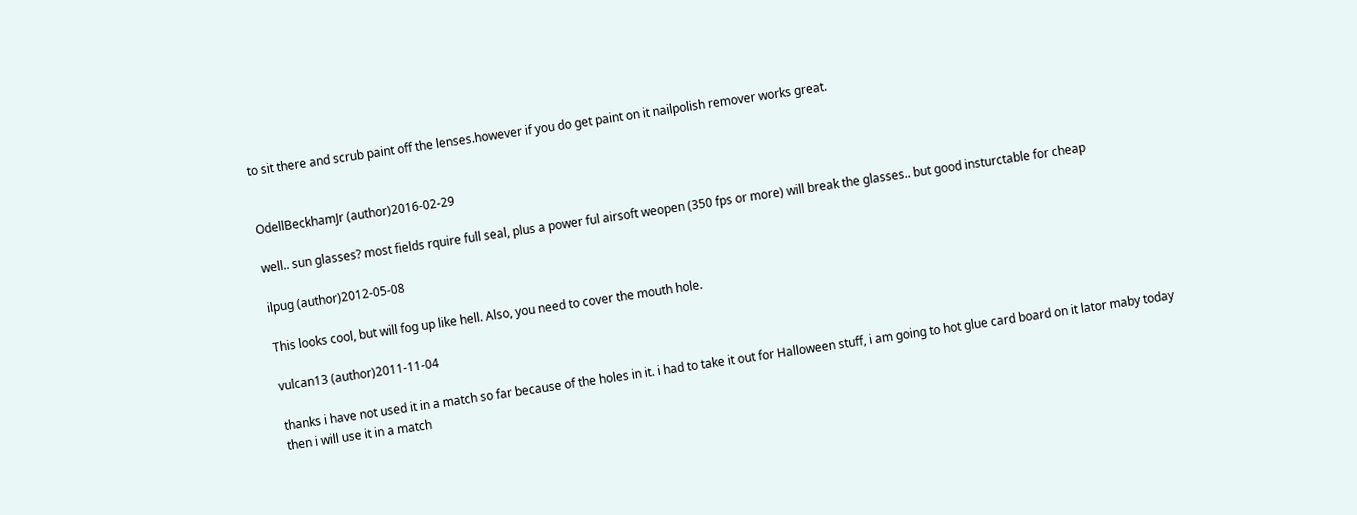to sit there and scrub paint off the lenses.however if you do get paint on it nailpolish remover works great.


OdellBeckhamJr (author)2016-02-29

well.. sun glasses? most fields rquire full seal, plus a power ful airsoft weopen (350 fps or more) will break the glasses.. but good insturctable for cheap

ilpug (author)2012-05-08

This looks cool, but will fog up like hell. Also, you need to cover the mouth hole.

vulcan13 (author)2011-11-04

thanks i have not used it in a match so far because of the holes in it. i had to take it out for Halloween stuff, i am going to hot glue card board on it lator maby today
then i will use it in a match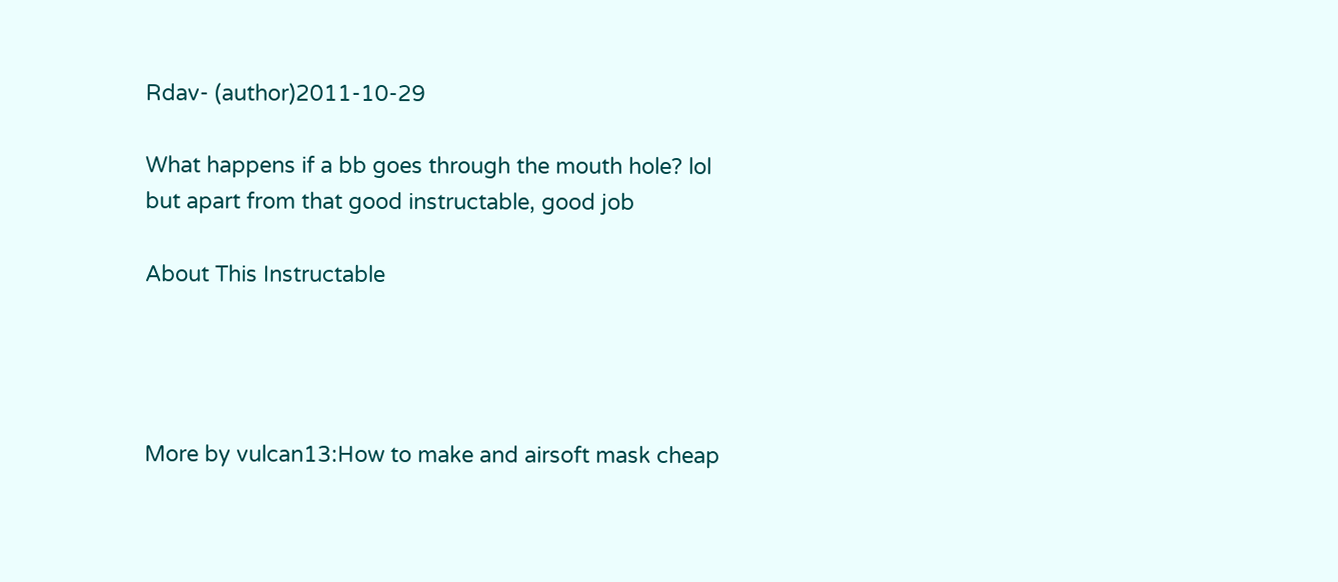Rdav- (author)2011-10-29

What happens if a bb goes through the mouth hole? lol
but apart from that good instructable, good job

About This Instructable




More by vulcan13:How to make and airsoft mask cheap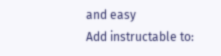and easy
Add instructable to: